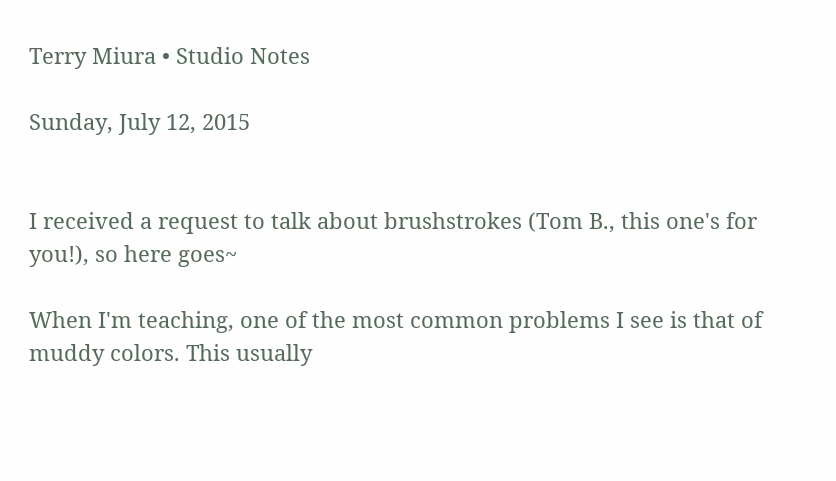Terry Miura • Studio Notes

Sunday, July 12, 2015


I received a request to talk about brushstrokes (Tom B., this one's for you!), so here goes~

When I'm teaching, one of the most common problems I see is that of muddy colors. This usually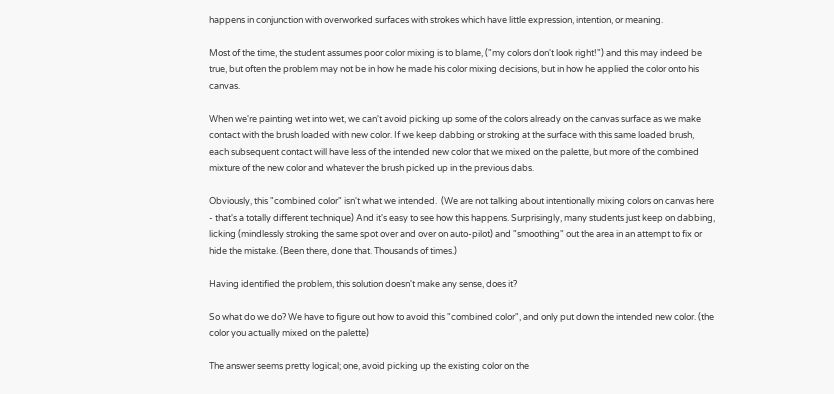happens in conjunction with overworked surfaces with strokes which have little expression, intention, or meaning.

Most of the time, the student assumes poor color mixing is to blame, ("my colors don't look right!") and this may indeed be true, but often the problem may not be in how he made his color mixing decisions, but in how he applied the color onto his canvas.

When we're painting wet into wet, we can't avoid picking up some of the colors already on the canvas surface as we make contact with the brush loaded with new color. If we keep dabbing or stroking at the surface with this same loaded brush, each subsequent contact will have less of the intended new color that we mixed on the palette, but more of the combined mixture of the new color and whatever the brush picked up in the previous dabs.

Obviously, this "combined color" isn't what we intended.  (We are not talking about intentionally mixing colors on canvas here - that's a totally different technique) And it's easy to see how this happens. Surprisingly, many students just keep on dabbing, licking (mindlessly stroking the same spot over and over on auto-pilot) and "smoothing" out the area in an attempt to fix or hide the mistake. (Been there, done that. Thousands of times.)

Having identified the problem, this solution doesn't make any sense, does it?

So what do we do? We have to figure out how to avoid this "combined color", and only put down the intended new color. (the color you actually mixed on the palette)

The answer seems pretty logical; one, avoid picking up the existing color on the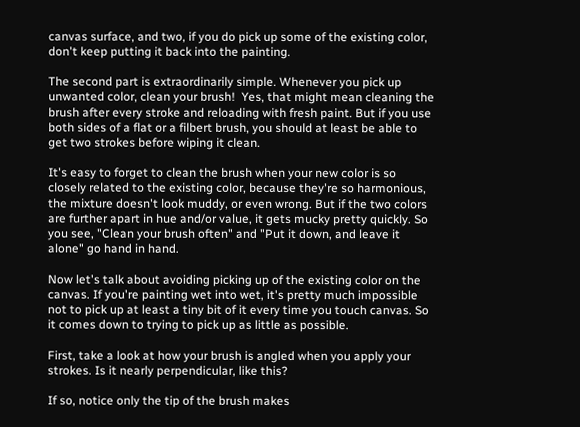canvas surface, and two, if you do pick up some of the existing color, don't keep putting it back into the painting.

The second part is extraordinarily simple. Whenever you pick up unwanted color, clean your brush!  Yes, that might mean cleaning the brush after every stroke and reloading with fresh paint. But if you use both sides of a flat or a filbert brush, you should at least be able to get two strokes before wiping it clean.

It's easy to forget to clean the brush when your new color is so closely related to the existing color, because they're so harmonious, the mixture doesn't look muddy, or even wrong. But if the two colors are further apart in hue and/or value, it gets mucky pretty quickly. So you see, "Clean your brush often" and "Put it down, and leave it alone" go hand in hand.

Now let's talk about avoiding picking up of the existing color on the canvas. If you're painting wet into wet, it's pretty much impossible not to pick up at least a tiny bit of it every time you touch canvas. So it comes down to trying to pick up as little as possible.

First, take a look at how your brush is angled when you apply your strokes. Is it nearly perpendicular, like this?

If so, notice only the tip of the brush makes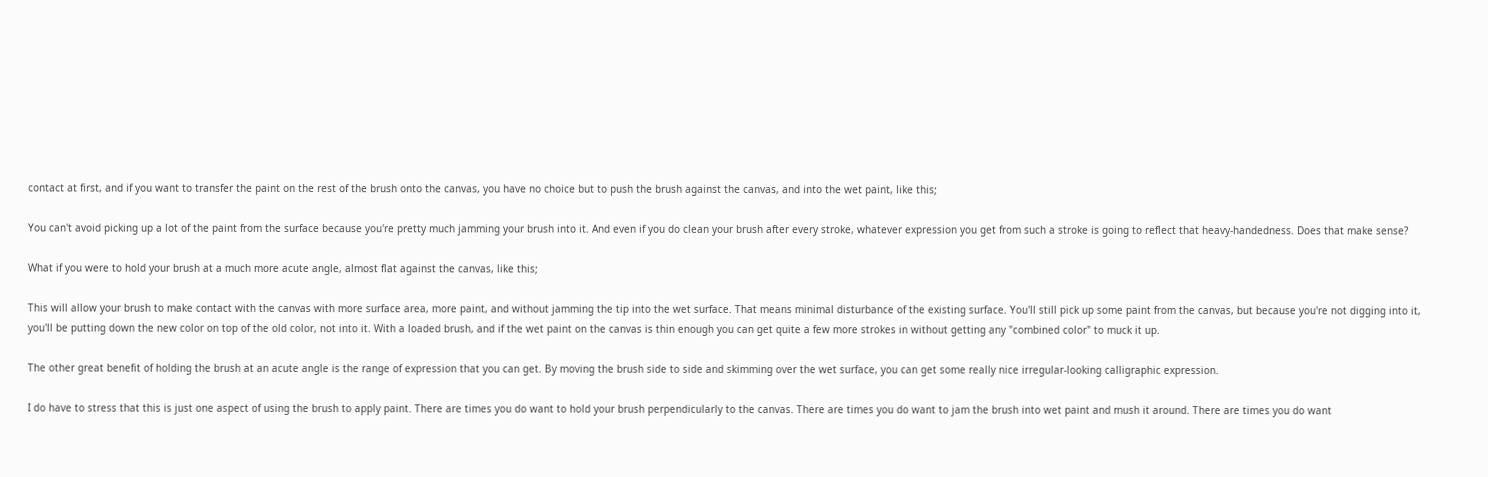contact at first, and if you want to transfer the paint on the rest of the brush onto the canvas, you have no choice but to push the brush against the canvas, and into the wet paint, like this;

You can't avoid picking up a lot of the paint from the surface because you're pretty much jamming your brush into it. And even if you do clean your brush after every stroke, whatever expression you get from such a stroke is going to reflect that heavy-handedness. Does that make sense?

What if you were to hold your brush at a much more acute angle, almost flat against the canvas, like this;

This will allow your brush to make contact with the canvas with more surface area, more paint, and without jamming the tip into the wet surface. That means minimal disturbance of the existing surface. You'll still pick up some paint from the canvas, but because you're not digging into it, you'll be putting down the new color on top of the old color, not into it. With a loaded brush, and if the wet paint on the canvas is thin enough you can get quite a few more strokes in without getting any "combined color" to muck it up.

The other great benefit of holding the brush at an acute angle is the range of expression that you can get. By moving the brush side to side and skimming over the wet surface, you can get some really nice irregular-looking calligraphic expression.

I do have to stress that this is just one aspect of using the brush to apply paint. There are times you do want to hold your brush perpendicularly to the canvas. There are times you do want to jam the brush into wet paint and mush it around. There are times you do want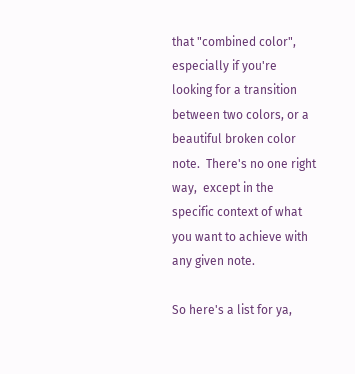that "combined color", especially if you're looking for a transition between two colors, or a beautiful broken color note.  There's no one right way,  except in the specific context of what you want to achieve with any given note.

So here's a list for ya,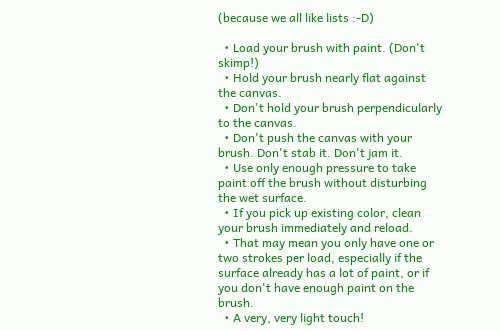(because we all like lists :-D)

  • Load your brush with paint. (Don't skimp!)
  • Hold your brush nearly flat against the canvas.
  • Don't hold your brush perpendicularly to the canvas.
  • Don't push the canvas with your brush. Don't stab it. Don't jam it.
  • Use only enough pressure to take paint off the brush without disturbing the wet surface.
  • If you pick up existing color, clean your brush immediately and reload.
  • That may mean you only have one or two strokes per load, especially if the surface already has a lot of paint, or if you don't have enough paint on the brush.
  • A very, very light touch!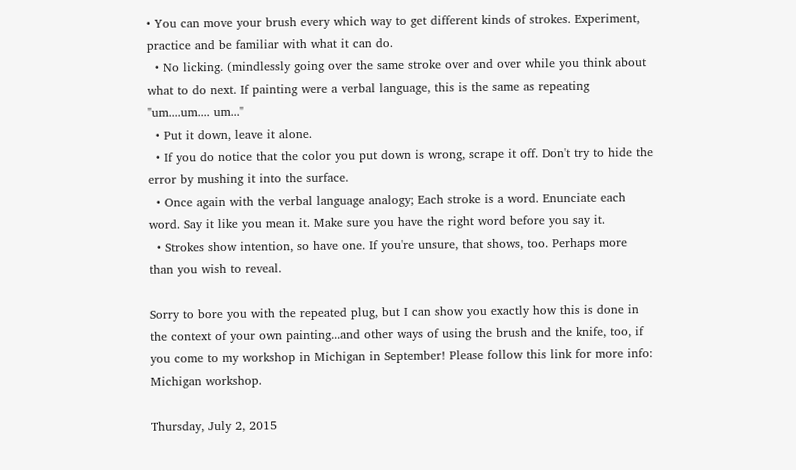• You can move your brush every which way to get different kinds of strokes. Experiment, practice and be familiar with what it can do.
  • No licking. (mindlessly going over the same stroke over and over while you think about what to do next. If painting were a verbal language, this is the same as repeating "um....um.... um..."
  • Put it down, leave it alone.
  • If you do notice that the color you put down is wrong, scrape it off. Don't try to hide the error by mushing it into the surface.
  • Once again with the verbal language analogy; Each stroke is a word. Enunciate each word. Say it like you mean it. Make sure you have the right word before you say it.
  • Strokes show intention, so have one. If you're unsure, that shows, too. Perhaps more than you wish to reveal.

Sorry to bore you with the repeated plug, but I can show you exactly how this is done in the context of your own painting...and other ways of using the brush and the knife, too, if you come to my workshop in Michigan in September! Please follow this link for more info: Michigan workshop.

Thursday, July 2, 2015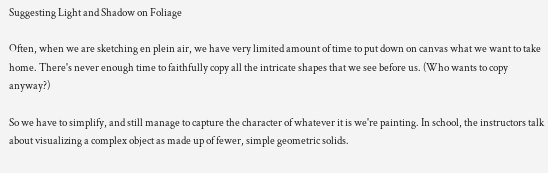Suggesting Light and Shadow on Foliage

Often, when we are sketching en plein air, we have very limited amount of time to put down on canvas what we want to take home. There's never enough time to faithfully copy all the intricate shapes that we see before us. (Who wants to copy anyway?)

So we have to simplify, and still manage to capture the character of whatever it is we're painting. In school, the instructors talk about visualizing a complex object as made up of fewer, simple geometric solids.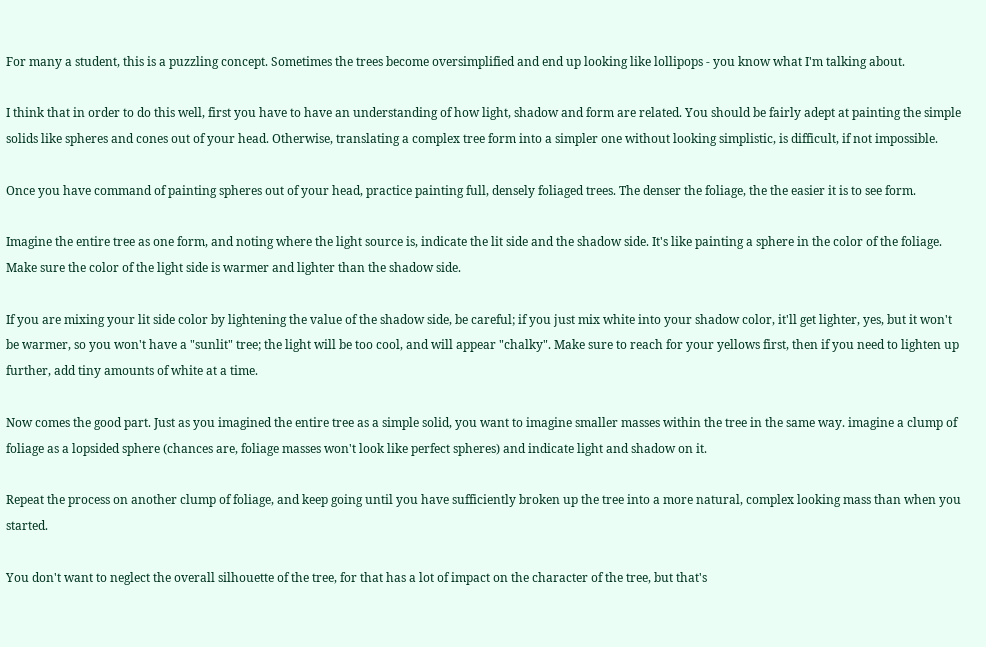For many a student, this is a puzzling concept. Sometimes the trees become oversimplified and end up looking like lollipops - you know what I'm talking about.

I think that in order to do this well, first you have to have an understanding of how light, shadow and form are related. You should be fairly adept at painting the simple solids like spheres and cones out of your head. Otherwise, translating a complex tree form into a simpler one without looking simplistic, is difficult, if not impossible.

Once you have command of painting spheres out of your head, practice painting full, densely foliaged trees. The denser the foliage, the the easier it is to see form.

Imagine the entire tree as one form, and noting where the light source is, indicate the lit side and the shadow side. It's like painting a sphere in the color of the foliage. Make sure the color of the light side is warmer and lighter than the shadow side.

If you are mixing your lit side color by lightening the value of the shadow side, be careful; if you just mix white into your shadow color, it'll get lighter, yes, but it won't be warmer, so you won't have a "sunlit" tree; the light will be too cool, and will appear "chalky". Make sure to reach for your yellows first, then if you need to lighten up further, add tiny amounts of white at a time.

Now comes the good part. Just as you imagined the entire tree as a simple solid, you want to imagine smaller masses within the tree in the same way. imagine a clump of foliage as a lopsided sphere (chances are, foliage masses won't look like perfect spheres) and indicate light and shadow on it.

Repeat the process on another clump of foliage, and keep going until you have sufficiently broken up the tree into a more natural, complex looking mass than when you started.

You don't want to neglect the overall silhouette of the tree, for that has a lot of impact on the character of the tree, but that's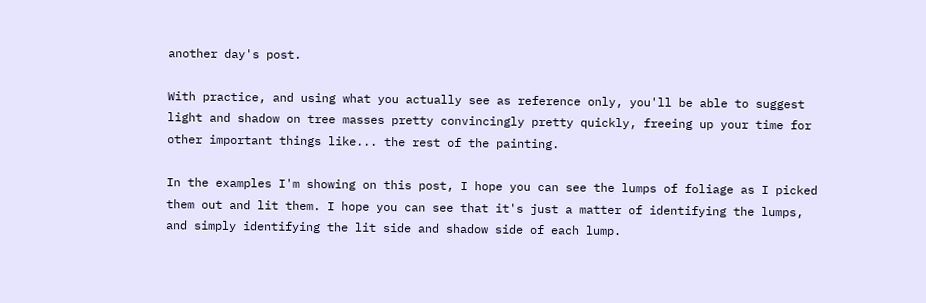another day's post.

With practice, and using what you actually see as reference only, you'll be able to suggest light and shadow on tree masses pretty convincingly pretty quickly, freeing up your time for other important things like... the rest of the painting.

In the examples I'm showing on this post, I hope you can see the lumps of foliage as I picked them out and lit them. I hope you can see that it's just a matter of identifying the lumps, and simply identifying the lit side and shadow side of each lump.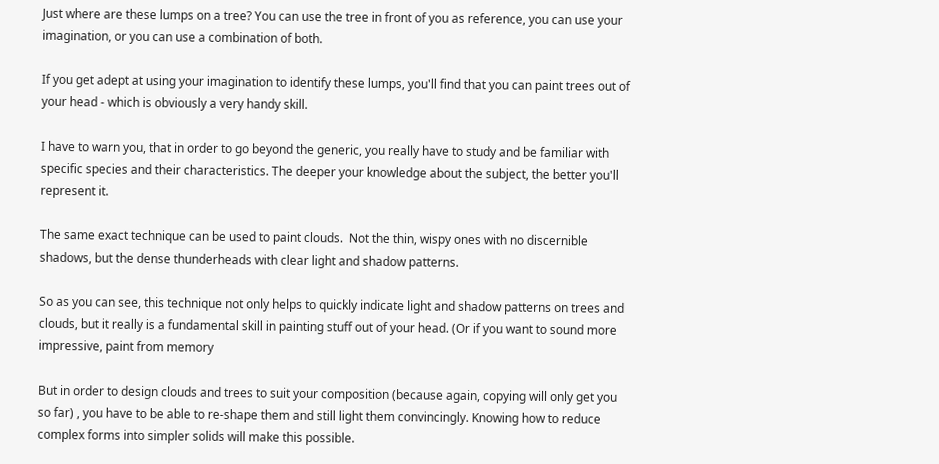Just where are these lumps on a tree? You can use the tree in front of you as reference, you can use your imagination, or you can use a combination of both.

If you get adept at using your imagination to identify these lumps, you'll find that you can paint trees out of your head - which is obviously a very handy skill.

I have to warn you, that in order to go beyond the generic, you really have to study and be familiar with specific species and their characteristics. The deeper your knowledge about the subject, the better you'll represent it.

The same exact technique can be used to paint clouds.  Not the thin, wispy ones with no discernible shadows, but the dense thunderheads with clear light and shadow patterns.

So as you can see, this technique not only helps to quickly indicate light and shadow patterns on trees and clouds, but it really is a fundamental skill in painting stuff out of your head. (Or if you want to sound more impressive, paint from memory

But in order to design clouds and trees to suit your composition (because again, copying will only get you so far) , you have to be able to re-shape them and still light them convincingly. Knowing how to reduce complex forms into simpler solids will make this possible.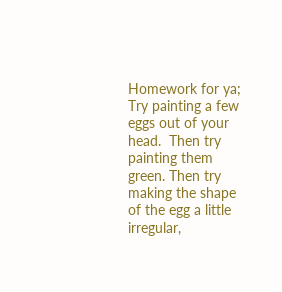Homework for ya; Try painting a few eggs out of your head.  Then try painting them green. Then try making the shape of the egg a little irregular,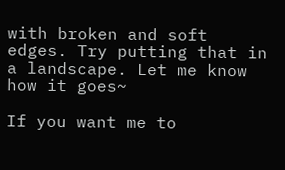with broken and soft edges. Try putting that in a landscape. Let me know how it goes~

If you want me to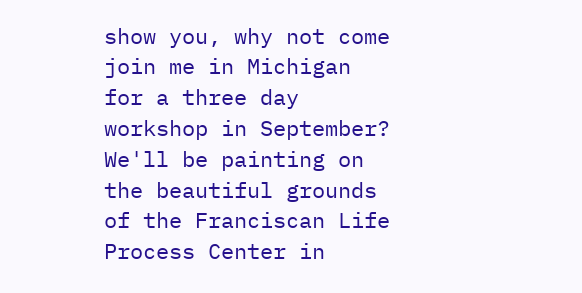show you, why not come join me in Michigan for a three day workshop in September? We'll be painting on the beautiful grounds of the Franciscan Life Process Center in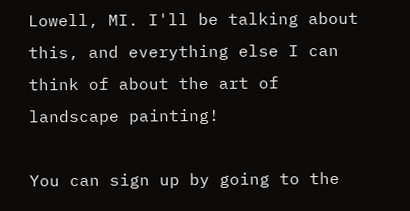Lowell, MI. I'll be talking about this, and everything else I can think of about the art of landscape painting!

You can sign up by going to the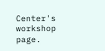Center's workshop page.